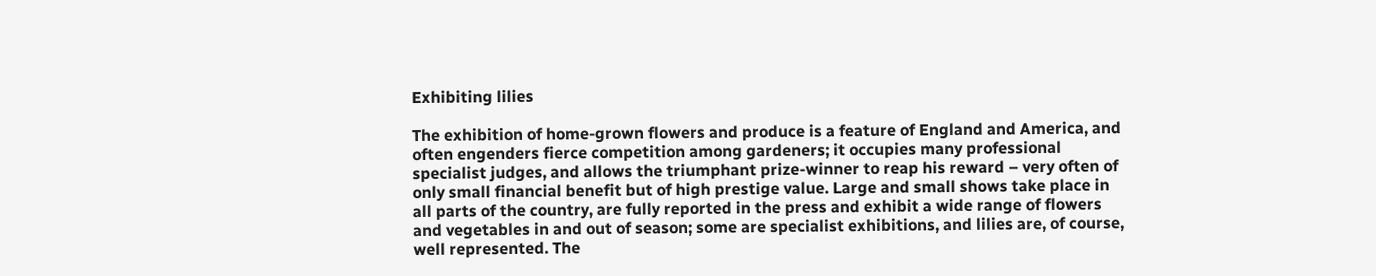Exhibiting lilies

The exhibition of home-grown flowers and produce is a feature of England and America, and often engenders fierce competition among gardeners; it occupies many professional specialist judges, and allows the triumphant prize-winner to reap his reward – very often of only small financial benefit but of high prestige value. Large and small shows take place in all parts of the country, are fully reported in the press and exhibit a wide range of flowers and vegetables in and out of season; some are specialist exhibitions, and lilies are, of course, well represented. The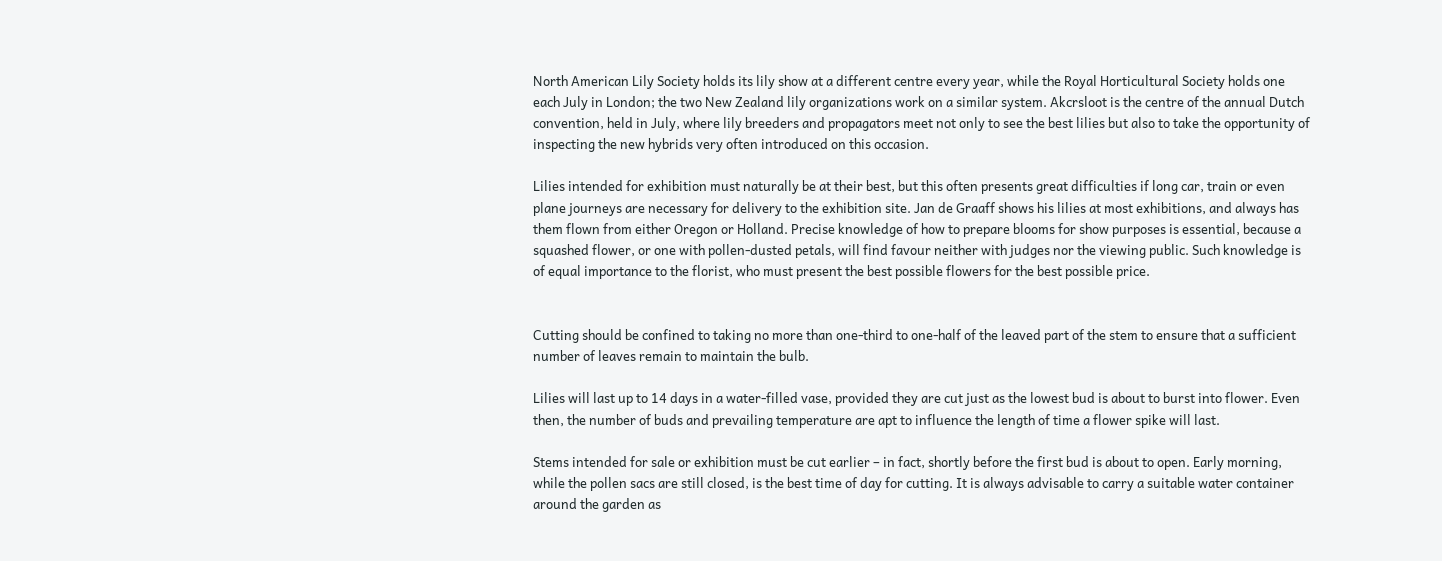North American Lily Society holds its lily show at a different centre every year, while the Royal Horticultural Society holds one each July in London; the two New Zealand lily organizations work on a similar system. Akcrsloot is the centre of the annual Dutch convention, held in July, where lily breeders and propagators meet not only to see the best lilies but also to take the opportunity of inspecting the new hybrids very often introduced on this occasion.

Lilies intended for exhibition must naturally be at their best, but this often presents great difficulties if long car, train or even plane journeys are necessary for delivery to the exhibition site. Jan de Graaff shows his lilies at most exhibitions, and always has them flown from either Oregon or Holland. Precise knowledge of how to prepare blooms for show purposes is essential, because a squashed flower, or one with pollen-dusted petals, will find favour neither with judges nor the viewing public. Such knowledge is of equal importance to the florist, who must present the best possible flowers for the best possible price.


Cutting should be confined to taking no more than one-third to one-half of the leaved part of the stem to ensure that a sufficient number of leaves remain to maintain the bulb.

Lilies will last up to 14 days in a water-filled vase, provided they are cut just as the lowest bud is about to burst into flower. Even then, the number of buds and prevailing temperature are apt to influence the length of time a flower spike will last.

Stems intended for sale or exhibition must be cut earlier – in fact, shortly before the first bud is about to open. Early morning, while the pollen sacs are still closed, is the best time of day for cutting. It is always advisable to carry a suitable water container around the garden as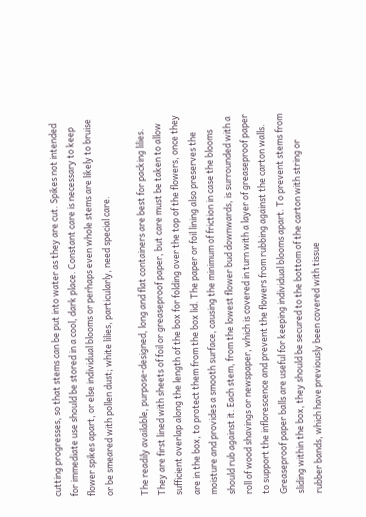cutting progresses, so that stems can be put into water as they are cut. Spikes not intended for immediate use should be stored in a cool, dark place. Constant care is necessary to keep flower spikes apart, or else individual blooms or perhaps even whole stems are likely to bruise or be smeared with pollen dust; white lilies, particularly, need special care.

The readily available, purpose-designed, long and flat containers are best for packing lilies. They are first lined with sheets of foil or greaseproof paper, but care must be taken to allow sufficient overlap along the length of the box for folding over the top of the flowers, once they are in the box, to protect them from the box lid. The paper or foil lining also preserves the moisture and provides a smooth surface, causing the minimum of friction in case the blooms should rub against it. Each stem, from the lowest flower bud downwards, is surrounded with a roll of wood shavings or newspaper, which is covered in turn with a layer of greaseproof paper to support the inflorescence and prevent the flowers from rubbing against the carton walls. Greaseproof paper balls are useful for keeping individual blooms apart. To prevent stems from sliding within the box, they should be secured to the bottom of the carton with string or rubber bands, which have previously been covered with tissue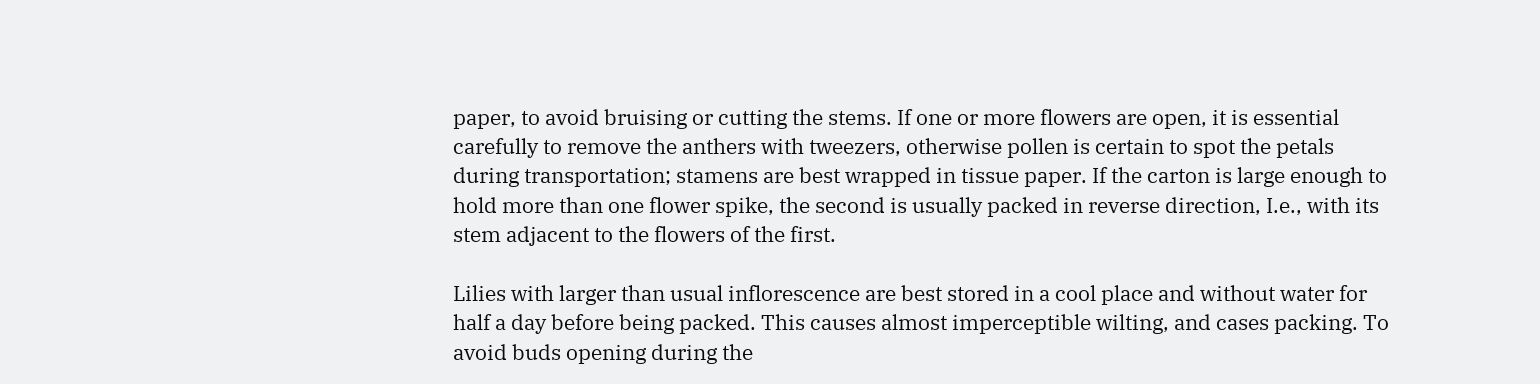paper, to avoid bruising or cutting the stems. If one or more flowers are open, it is essential carefully to remove the anthers with tweezers, otherwise pollen is certain to spot the petals during transportation; stamens are best wrapped in tissue paper. If the carton is large enough to hold more than one flower spike, the second is usually packed in reverse direction, I.e., with its stem adjacent to the flowers of the first.

Lilies with larger than usual inflorescence are best stored in a cool place and without water for half a day before being packed. This causes almost imperceptible wilting, and cases packing. To avoid buds opening during the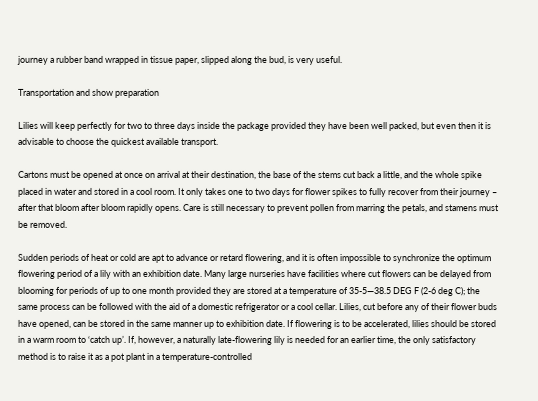journey a rubber band wrapped in tissue paper, slipped along the bud, is very useful.

Transportation and show preparation

Lilies will keep perfectly for two to three days inside the package provided they have been well packed, but even then it is advisable to choose the quickest available transport.

Cartons must be opened at once on arrival at their destination, the base of the stems cut back a little, and the whole spike placed in water and stored in a cool room. It only takes one to two days for flower spikes to fully recover from their journey – after that bloom after bloom rapidly opens. Care is still necessary to prevent pollen from marring the petals, and stamens must be removed.

Sudden periods of heat or cold are apt to advance or retard flowering, and it is often impossible to synchronize the optimum flowering period of a lily with an exhibition date. Many large nurseries have facilities where cut flowers can be delayed from blooming for periods of up to one month provided they are stored at a temperature of 35-5—38.5 DEG F (2-6 deg C); the same process can be followed with the aid of a domestic refrigerator or a cool cellar. Lilies, cut before any of their flower buds have opened, can be stored in the same manner up to exhibition date. If flowering is to be accelerated, lilies should be stored in a warm room to ‘catch up’. If, however, a naturally late-flowering lily is needed for an earlier time, the only satisfactory method is to raise it as a pot plant in a temperature-controlled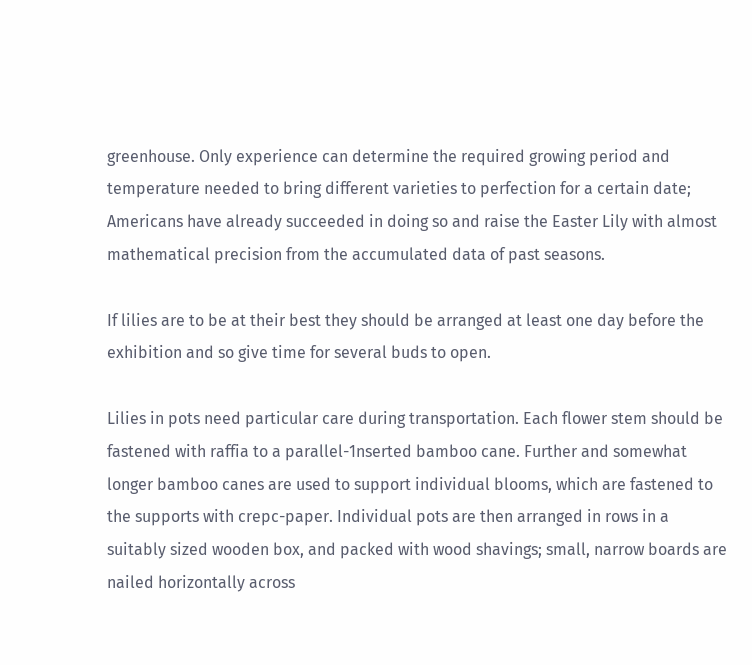greenhouse. Only experience can determine the required growing period and temperature needed to bring different varieties to perfection for a certain date; Americans have already succeeded in doing so and raise the Easter Lily with almost mathematical precision from the accumulated data of past seasons.

If lilies are to be at their best they should be arranged at least one day before the exhibition and so give time for several buds to open.

Lilies in pots need particular care during transportation. Each flower stem should be fastened with raffia to a parallel-1nserted bamboo cane. Further and somewhat longer bamboo canes are used to support individual blooms, which are fastened to the supports with crepc-paper. Individual pots are then arranged in rows in a suitably sized wooden box, and packed with wood shavings; small, narrow boards are nailed horizontally across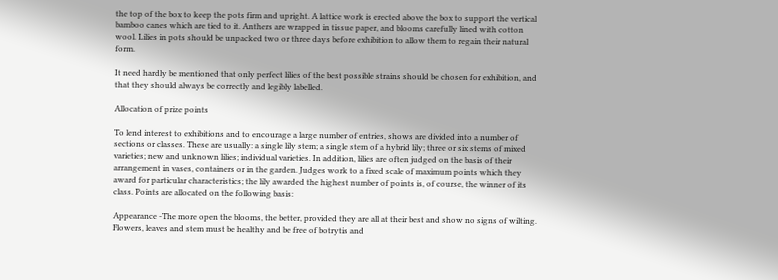the top of the box to keep the pots firm and upright. A lattice work is erected above the box to support the vertical bamboo canes which are tied to it. Anthers are wrapped in tissue paper, and blooms carefully lined with cotton wool. Lilies in pots should be unpacked two or three days before exhibition to allow them to regain their natural form.

It need hardly be mentioned that only perfect lilies of the best possible strains should be chosen for exhibition, and that they should always be correctly and legibly labelled.

Allocation of prize points

To lend interest to exhibitions and to encourage a large number of entries, shows are divided into a number of sections or classes. These are usually: a single lily stem; a single stem of a hybrid lily; three or six stems of mixed varieties; new and unknown lilies; individual varieties. In addition, lilies are often judged on the basis of their arrangement in vases, containers or in the garden. Judges work to a fixed scale of maximum points which they award for particular characteristics; the lily awarded the highest number of points is, of course, the winner of its class. Points are allocated on the following basis:

Appearance -The more open the blooms, the better, provided they are all at their best and show no signs of wilting. Flowers, leaves and stem must be healthy and be free of botrytis and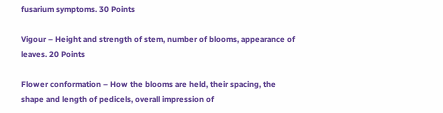fusarium symptoms. 30 Points

Vigour – Height and strength of stem, number of blooms, appearance of leaves. 20 Points

Flower conformation – How the blooms are held, their spacing, the shape and length of pedicels, overall impression of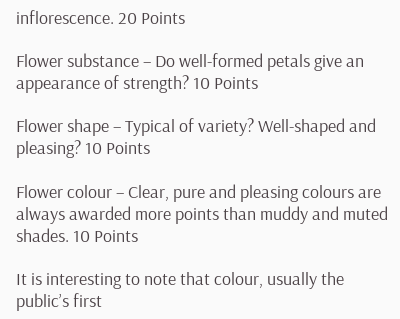inflorescence. 20 Points

Flower substance – Do well-formed petals give an appearance of strength? 10 Points

Flower shape – Typical of variety? Well-shaped and pleasing? 10 Points

Flower colour – Clear, pure and pleasing colours are always awarded more points than muddy and muted shades. 10 Points

It is interesting to note that colour, usually the public’s first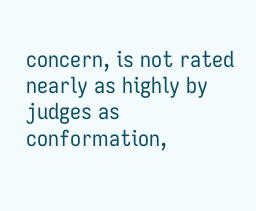concern, is not rated nearly as highly by judges as conformation,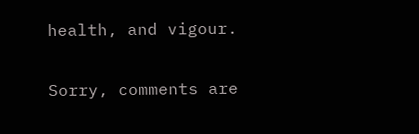health, and vigour.

Sorry, comments are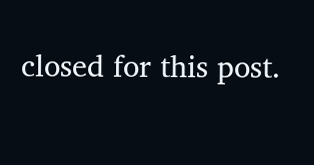closed for this post.